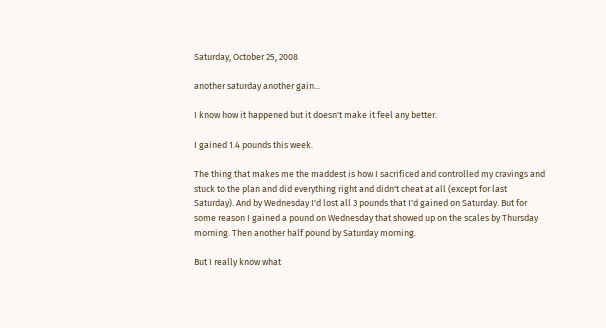Saturday, October 25, 2008

another saturday another gain...

I know how it happened but it doesn't make it feel any better.

I gained 1.4 pounds this week.

The thing that makes me the maddest is how I sacrificed and controlled my cravings and stuck to the plan and did everything right and didn't cheat at all (except for last Saturday). And by Wednesday I'd lost all 3 pounds that I'd gained on Saturday. But for some reason I gained a pound on Wednesday that showed up on the scales by Thursday morning. Then another half pound by Saturday morning.

But I really know what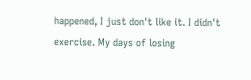happened, I just don't like it. I didn't exercise. My days of losing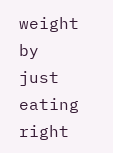weight by just eating right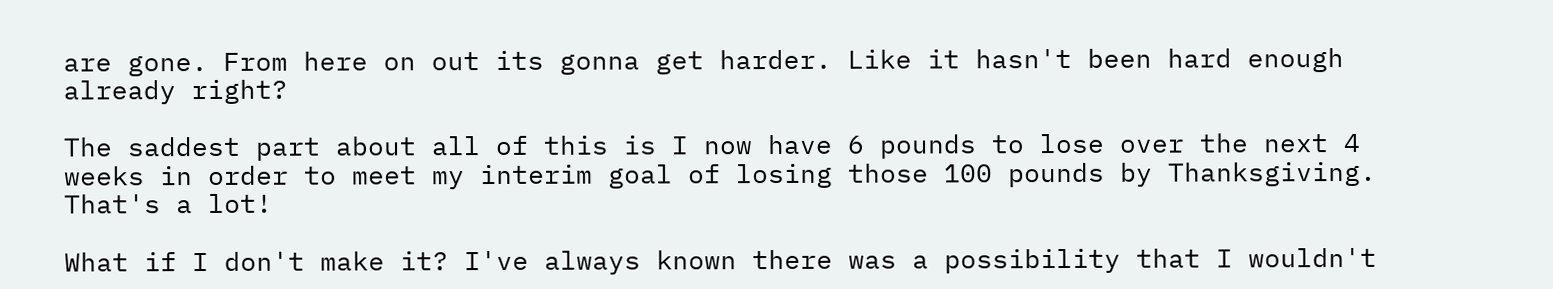are gone. From here on out its gonna get harder. Like it hasn't been hard enough already right?

The saddest part about all of this is I now have 6 pounds to lose over the next 4 weeks in order to meet my interim goal of losing those 100 pounds by Thanksgiving. That's a lot!

What if I don't make it? I've always known there was a possibility that I wouldn't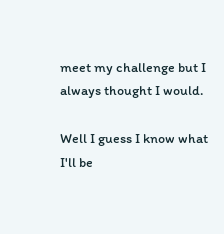meet my challenge but I always thought I would.

Well I guess I know what I'll be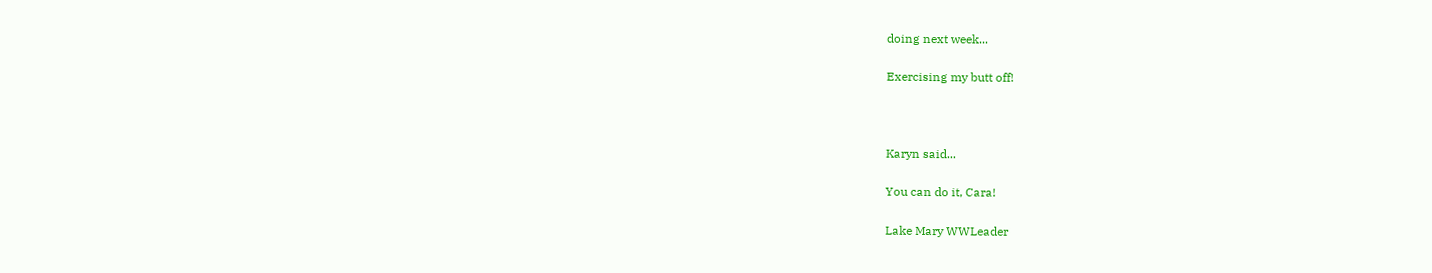doing next week...

Exercising my butt off!



Karyn said...

You can do it, Cara!

Lake Mary WWLeader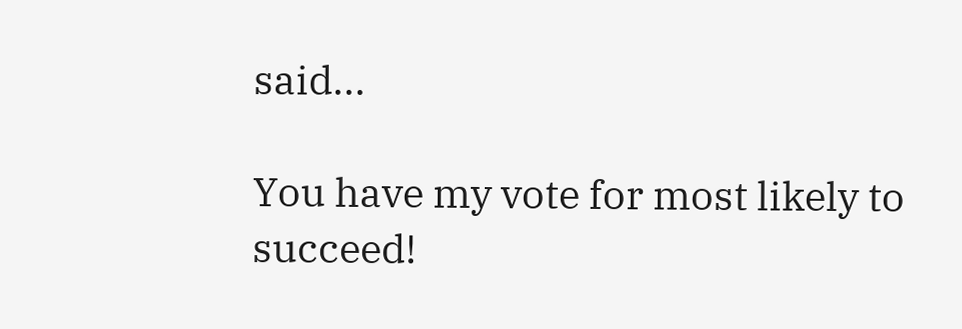said...

You have my vote for most likely to succeed!